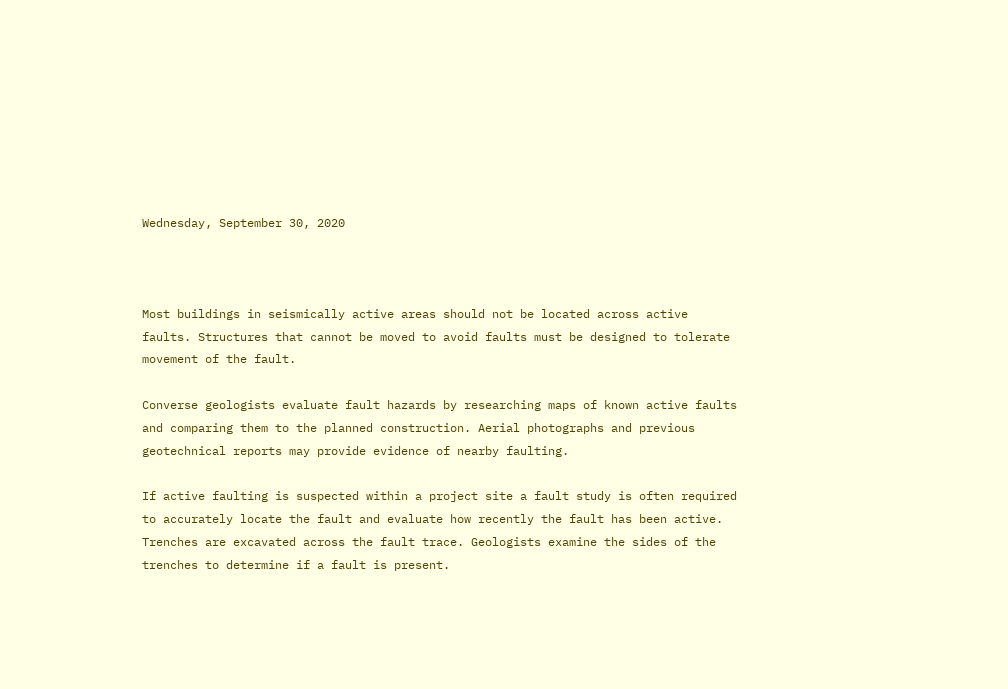Wednesday, September 30, 2020



Most buildings in seismically active areas should not be located across active faults. Structures that cannot be moved to avoid faults must be designed to tolerate movement of the fault.

Converse geologists evaluate fault hazards by researching maps of known active faults and comparing them to the planned construction. Aerial photographs and previous geotechnical reports may provide evidence of nearby faulting.

If active faulting is suspected within a project site a fault study is often required to accurately locate the fault and evaluate how recently the fault has been active. Trenches are excavated across the fault trace. Geologists examine the sides of the trenches to determine if a fault is present.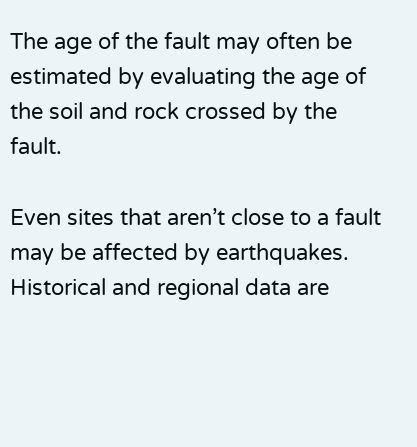The age of the fault may often be estimated by evaluating the age of the soil and rock crossed by the fault.

Even sites that aren’t close to a fault may be affected by earthquakes. Historical and regional data are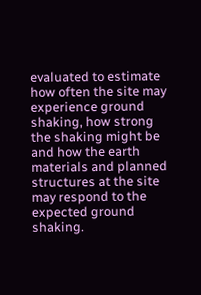evaluated to estimate how often the site may experience ground shaking, how strong the shaking might be and how the earth materials and planned structures at the site may respond to the expected ground shaking.